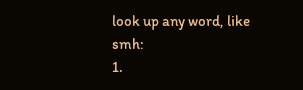look up any word, like smh:
1.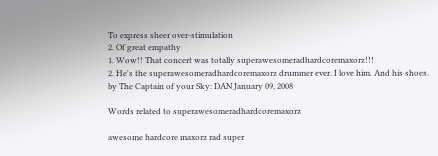To express sheer over-stimulation
2. Of great empathy
1. Wow!! That concert was totally superawesomeradhardcoremaxorz!!!
2. He's the superawesomeradhardcoremaxorz drummer ever. I love him. And his shoes.
by The Captain of your Sky: DAN January 09, 2008

Words related to superawesomeradhardcoremaxorz

awesome hardcore maxorz rad super